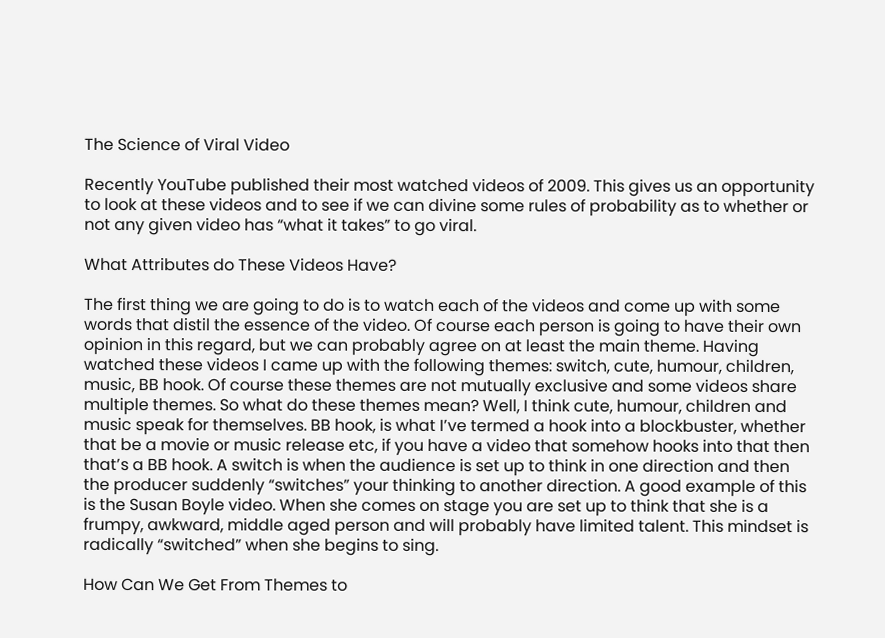The Science of Viral Video

Recently YouTube published their most watched videos of 2009. This gives us an opportunity to look at these videos and to see if we can divine some rules of probability as to whether or not any given video has “what it takes” to go viral.

What Attributes do These Videos Have?

The first thing we are going to do is to watch each of the videos and come up with some words that distil the essence of the video. Of course each person is going to have their own opinion in this regard, but we can probably agree on at least the main theme. Having watched these videos I came up with the following themes: switch, cute, humour, children, music, BB hook. Of course these themes are not mutually exclusive and some videos share multiple themes. So what do these themes mean? Well, I think cute, humour, children and music speak for themselves. BB hook, is what I’ve termed a hook into a blockbuster, whether that be a movie or music release etc, if you have a video that somehow hooks into that then that’s a BB hook. A switch is when the audience is set up to think in one direction and then the producer suddenly “switches” your thinking to another direction. A good example of this is the Susan Boyle video. When she comes on stage you are set up to think that she is a frumpy, awkward, middle aged person and will probably have limited talent. This mindset is radically “switched” when she begins to sing.

How Can We Get From Themes to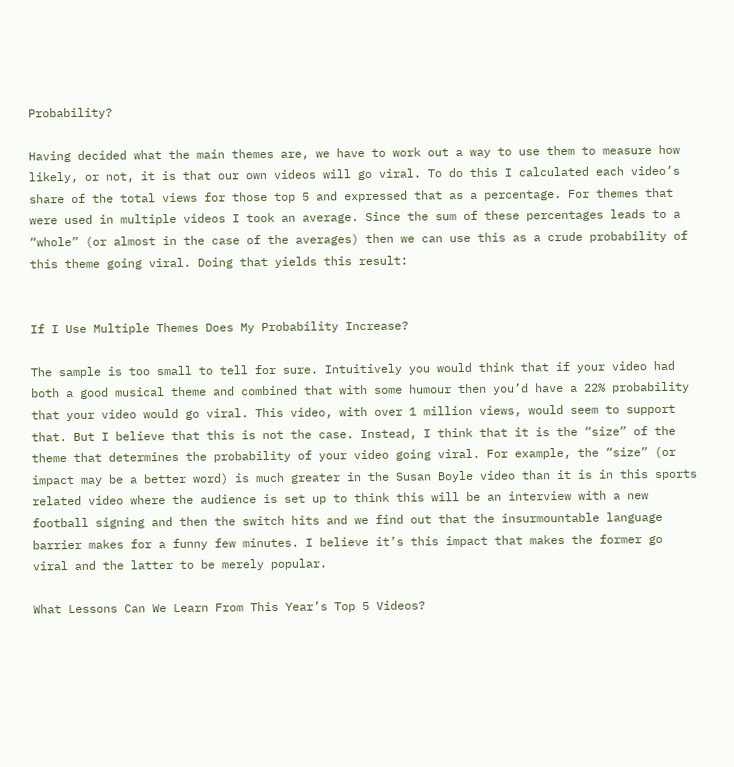Probability?

Having decided what the main themes are, we have to work out a way to use them to measure how likely, or not, it is that our own videos will go viral. To do this I calculated each video’s share of the total views for those top 5 and expressed that as a percentage. For themes that were used in multiple videos I took an average. Since the sum of these percentages leads to a “whole” (or almost in the case of the averages) then we can use this as a crude probability of this theme going viral. Doing that yields this result:


If I Use Multiple Themes Does My Probability Increase?

The sample is too small to tell for sure. Intuitively you would think that if your video had both a good musical theme and combined that with some humour then you’d have a 22% probability that your video would go viral. This video, with over 1 million views, would seem to support that. But I believe that this is not the case. Instead, I think that it is the “size” of the theme that determines the probability of your video going viral. For example, the “size” (or impact may be a better word) is much greater in the Susan Boyle video than it is in this sports related video where the audience is set up to think this will be an interview with a new football signing and then the switch hits and we find out that the insurmountable language barrier makes for a funny few minutes. I believe it’s this impact that makes the former go viral and the latter to be merely popular.

What Lessons Can We Learn From This Year’s Top 5 Videos?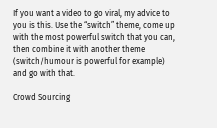If you want a video to go viral, my advice to you is this. Use the “switch” theme, come up with the most powerful switch that you can, then combine it with another theme (switch/humour is powerful for example) and go with that.

Crowd Sourcing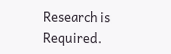Research is Required.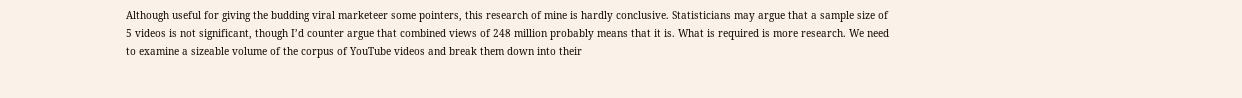Although useful for giving the budding viral marketeer some pointers, this research of mine is hardly conclusive. Statisticians may argue that a sample size of 5 videos is not significant, though I’d counter argue that combined views of 248 million probably means that it is. What is required is more research. We need to examine a sizeable volume of the corpus of YouTube videos and break them down into their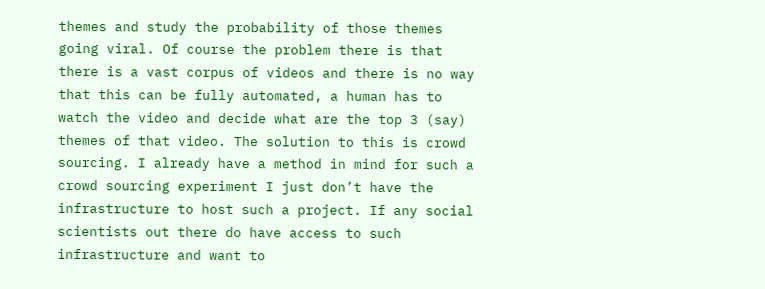themes and study the probability of those themes going viral. Of course the problem there is that there is a vast corpus of videos and there is no way that this can be fully automated, a human has to watch the video and decide what are the top 3 (say) themes of that video. The solution to this is crowd sourcing. I already have a method in mind for such a crowd sourcing experiment I just don’t have the infrastructure to host such a project. If any social scientists out there do have access to such infrastructure and want to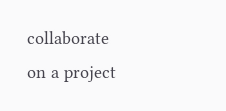collaborate on a project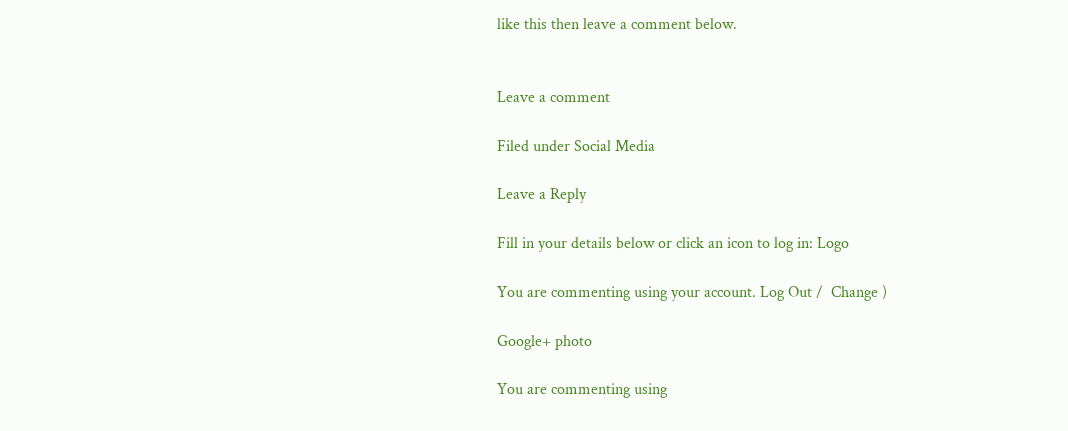like this then leave a comment below.


Leave a comment

Filed under Social Media

Leave a Reply

Fill in your details below or click an icon to log in: Logo

You are commenting using your account. Log Out /  Change )

Google+ photo

You are commenting using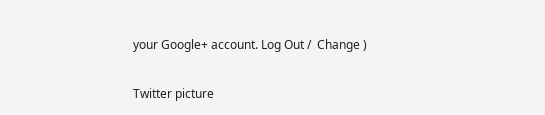your Google+ account. Log Out /  Change )

Twitter picture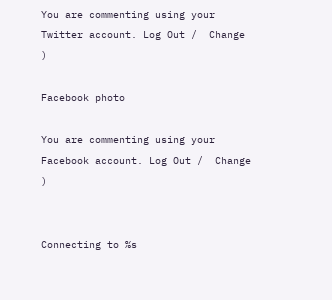You are commenting using your Twitter account. Log Out /  Change )

Facebook photo

You are commenting using your Facebook account. Log Out /  Change )


Connecting to %s